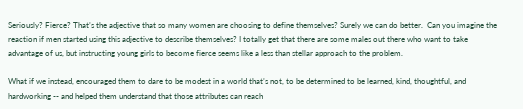Seriously? Fierce? That’s the adjective that so many women are choosing to define themselves? Surely we can do better.  Can you imagine the reaction if men started using this adjective to describe themselves? I totally get that there are some males out there who want to take advantage of us, but instructing young girls to become fierce seems like a less than stellar approach to the problem.

What if we instead, encouraged them to dare to be modest in a world that’s not, to be determined to be learned, kind, thoughtful, and hardworking -- and helped them understand that those attributes can reach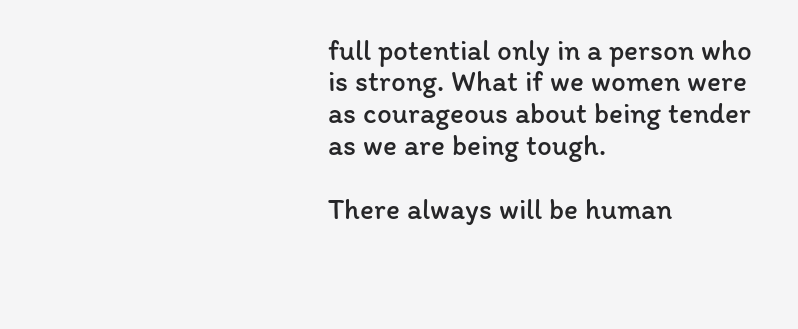full potential only in a person who is strong. What if we women were as courageous about being tender as we are being tough.

There always will be human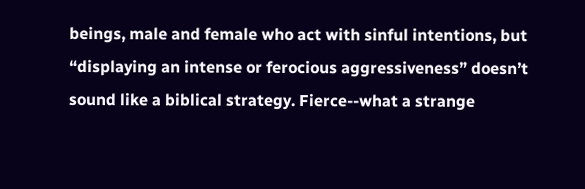beings, male and female who act with sinful intentions, but “displaying an intense or ferocious aggressiveness” doesn’t sound like a biblical strategy. Fierce--what a strange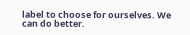label to choose for ourselves. We can do better.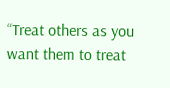“Treat others as you want them to treat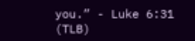you.” - Luke 6:31 (TLB)